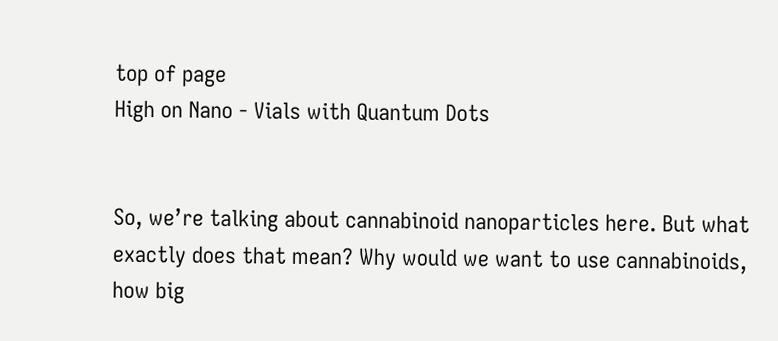top of page
High on Nano - Vials with Quantum Dots


So, we’re talking about cannabinoid nanoparticles here. But what exactly does that mean? Why would we want to use cannabinoids, how big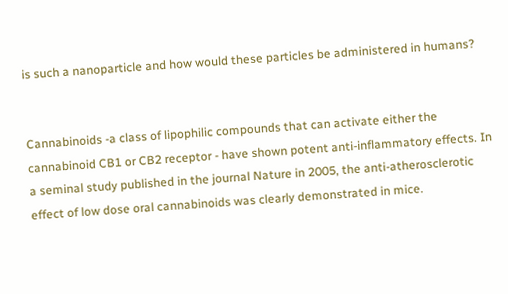is such a nanoparticle and how would these particles be administered in humans?


Cannabinoids -a class of lipophilic compounds that can activate either the cannabinoid CB1 or CB2 receptor - have shown potent anti-inflammatory effects. In a seminal study published in the journal Nature in 2005, the anti-atherosclerotic effect of low dose oral cannabinoids was clearly demonstrated in mice.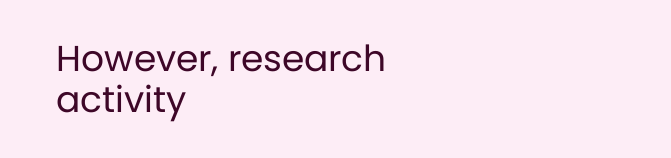However, research activity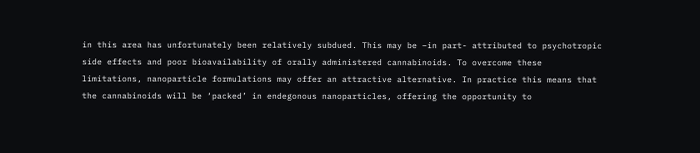in this area has unfortunately been relatively subdued. This may be –in part- attributed to psychotropic side effects and poor bioavailability of orally administered cannabinoids. To overcome these limitations, nanoparticle formulations may offer an attractive alternative. In practice this means that the cannabinoids will be ‘packed’ in endegonous nanoparticles, offering the opportunity to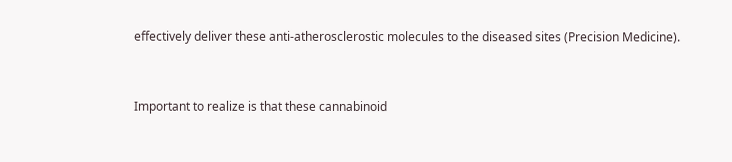effectively deliver these anti-atherosclerostic molecules to the diseased sites (Precision Medicine).


Important to realize is that these cannabinoid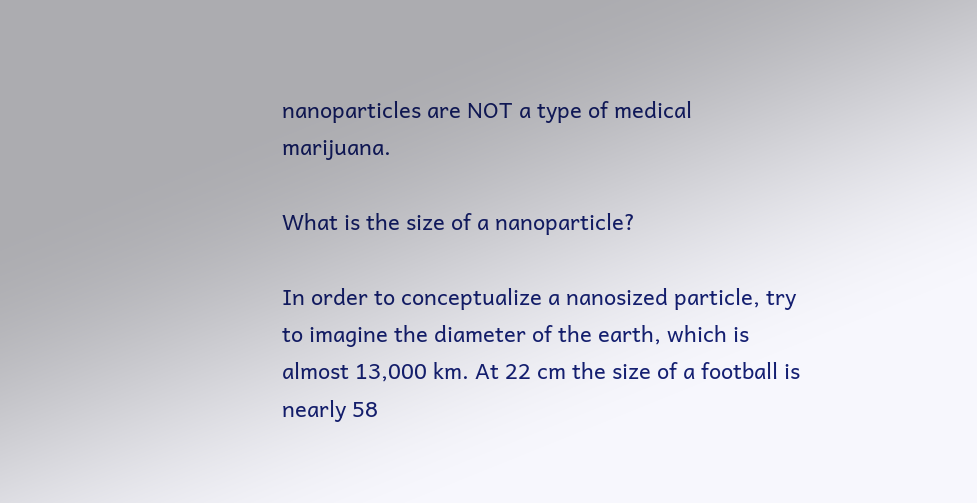nanoparticles are NOT a type of medical marijuana.

What is the size of a nanoparticle?

In order to conceptualize a nanosized particle, try to imagine the diameter of the earth, which is almost 13,000 km. At 22 cm the size of a football is nearly 58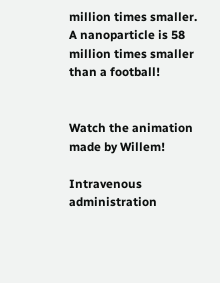million times smaller. A nanoparticle is 58 million times smaller than a football!


Watch the animation made by Willem!

Intravenous administration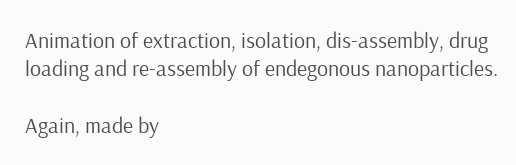Animation of extraction, isolation, dis-assembly, drug loading and re-assembly of endegonous nanoparticles.

Again, made by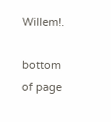Willem!.

bottom of page